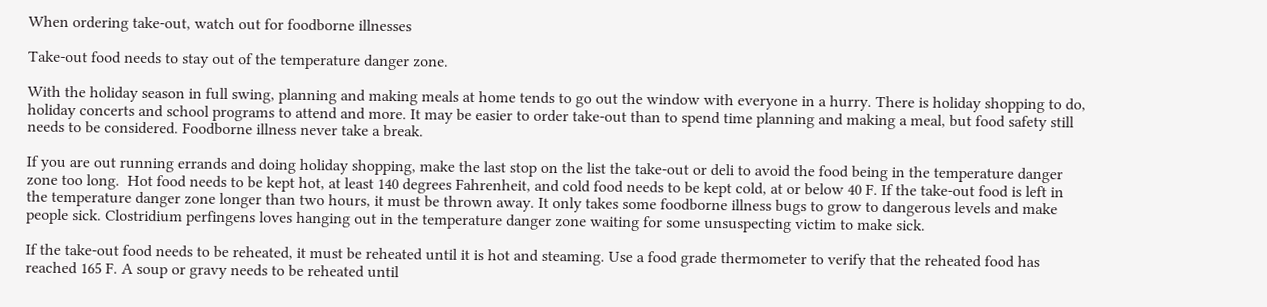When ordering take-out, watch out for foodborne illnesses

Take-out food needs to stay out of the temperature danger zone.

With the holiday season in full swing, planning and making meals at home tends to go out the window with everyone in a hurry. There is holiday shopping to do, holiday concerts and school programs to attend and more. It may be easier to order take-out than to spend time planning and making a meal, but food safety still needs to be considered. Foodborne illness never take a break.

If you are out running errands and doing holiday shopping, make the last stop on the list the take-out or deli to avoid the food being in the temperature danger zone too long.  Hot food needs to be kept hot, at least 140 degrees Fahrenheit, and cold food needs to be kept cold, at or below 40 F. If the take-out food is left in the temperature danger zone longer than two hours, it must be thrown away. It only takes some foodborne illness bugs to grow to dangerous levels and make people sick. Clostridium perfingens loves hanging out in the temperature danger zone waiting for some unsuspecting victim to make sick.

If the take-out food needs to be reheated, it must be reheated until it is hot and steaming. Use a food grade thermometer to verify that the reheated food has reached 165 F. A soup or gravy needs to be reheated until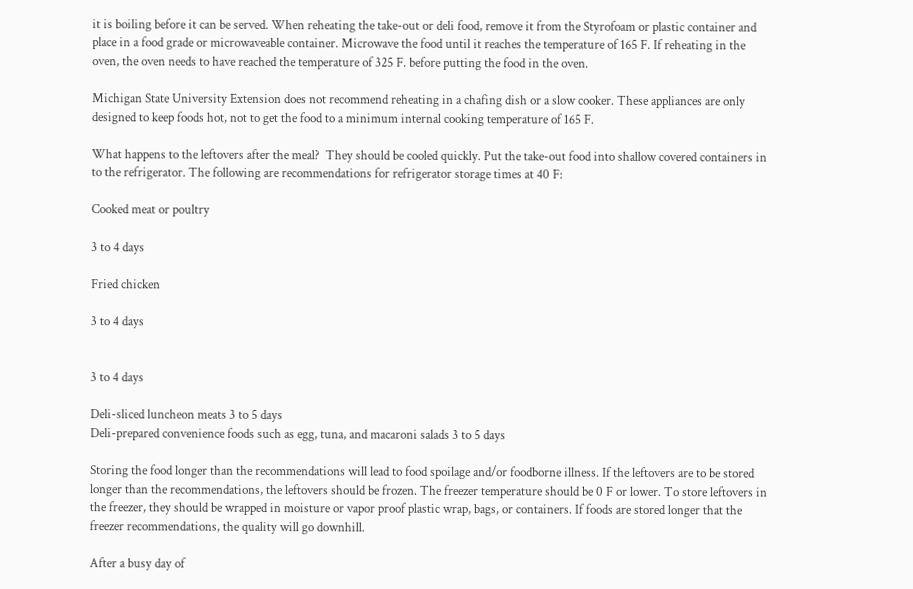it is boiling before it can be served. When reheating the take-out or deli food, remove it from the Styrofoam or plastic container and place in a food grade or microwaveable container. Microwave the food until it reaches the temperature of 165 F. If reheating in the oven, the oven needs to have reached the temperature of 325 F. before putting the food in the oven.

Michigan State University Extension does not recommend reheating in a chafing dish or a slow cooker. These appliances are only designed to keep foods hot, not to get the food to a minimum internal cooking temperature of 165 F.

What happens to the leftovers after the meal?  They should be cooled quickly. Put the take-out food into shallow covered containers in to the refrigerator. The following are recommendations for refrigerator storage times at 40 F:

Cooked meat or poultry

3 to 4 days

Fried chicken

3 to 4 days


3 to 4 days

Deli-sliced luncheon meats 3 to 5 days
Deli-prepared convenience foods such as egg, tuna, and macaroni salads 3 to 5 days

Storing the food longer than the recommendations will lead to food spoilage and/or foodborne illness. If the leftovers are to be stored longer than the recommendations, the leftovers should be frozen. The freezer temperature should be 0 F or lower. To store leftovers in the freezer, they should be wrapped in moisture or vapor proof plastic wrap, bags, or containers. If foods are stored longer that the freezer recommendations, the quality will go downhill.

After a busy day of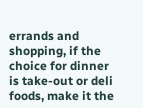errands and shopping, if the choice for dinner is take-out or deli foods, make it the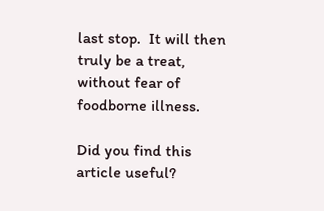last stop.  It will then truly be a treat, without fear of foodborne illness.

Did you find this article useful?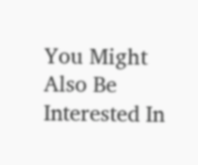You Might Also Be Interested In